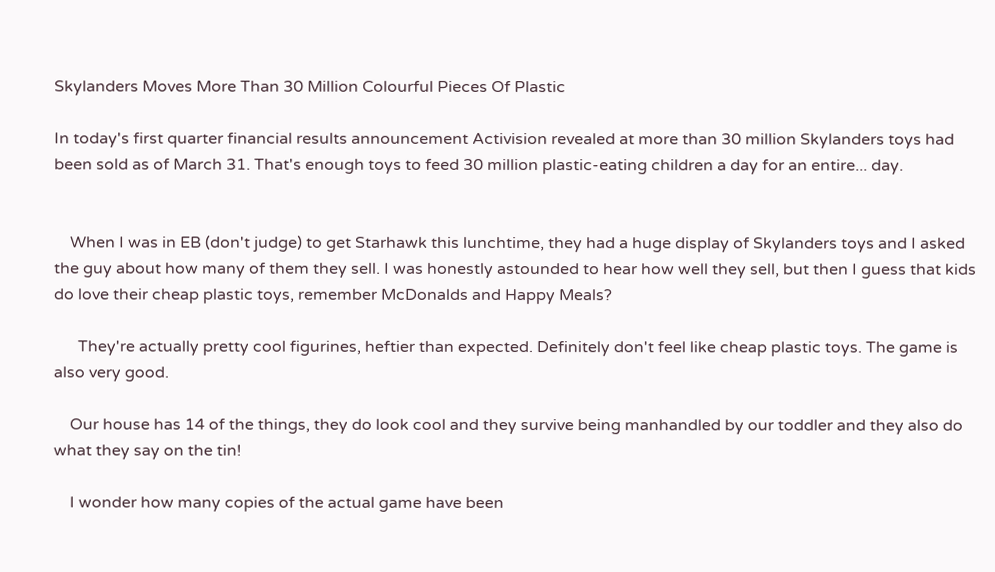Skylanders Moves More Than 30 Million Colourful Pieces Of Plastic

In today's first quarter financial results announcement Activision revealed at more than 30 million Skylanders toys had been sold as of March 31. That's enough toys to feed 30 million plastic-eating children a day for an entire... day.


    When I was in EB (don't judge) to get Starhawk this lunchtime, they had a huge display of Skylanders toys and I asked the guy about how many of them they sell. I was honestly astounded to hear how well they sell, but then I guess that kids do love their cheap plastic toys, remember McDonalds and Happy Meals?

      They're actually pretty cool figurines, heftier than expected. Definitely don't feel like cheap plastic toys. The game is also very good.

    Our house has 14 of the things, they do look cool and they survive being manhandled by our toddler and they also do what they say on the tin!

    I wonder how many copies of the actual game have been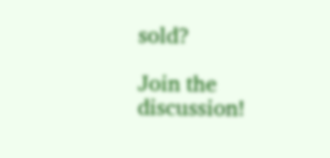sold?

Join the discussion!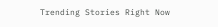Trending Stories Right Now